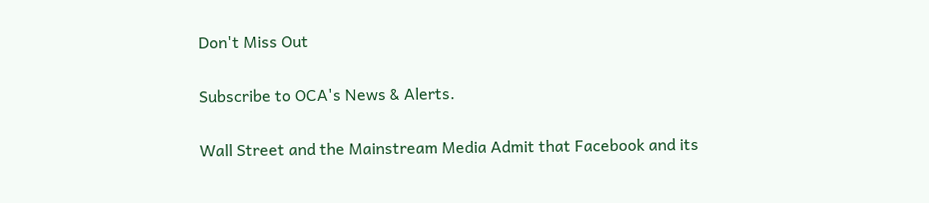Don't Miss Out

Subscribe to OCA's News & Alerts.

Wall Street and the Mainstream Media Admit that Facebook and its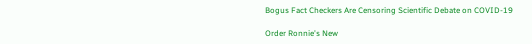Bogus Fact Checkers Are Censoring Scientific Debate on COVID-19

Order Ronnie's New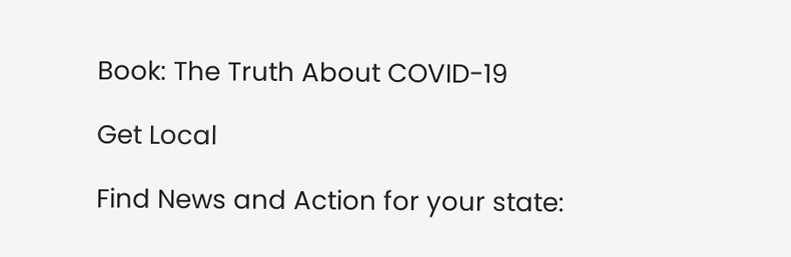Book: The Truth About COVID-19

Get Local

Find News and Action for your state: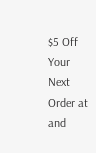$5 Off Your Next Order at and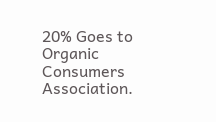20% Goes to Organic Consumers Association.